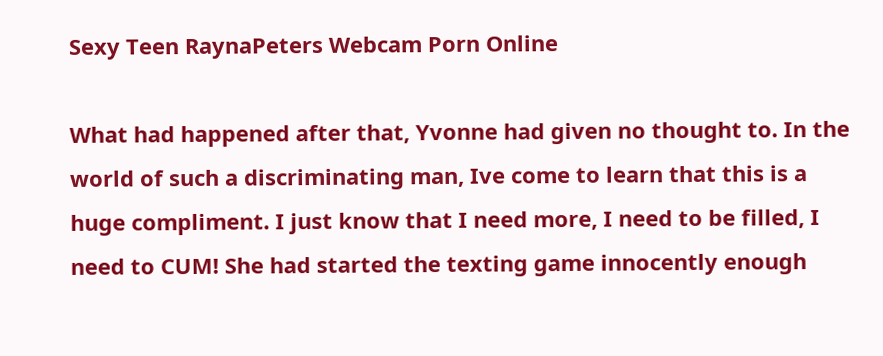Sexy Teen RaynaPeters Webcam Porn Online

What had happened after that, Yvonne had given no thought to. In the world of such a discriminating man, Ive come to learn that this is a huge compliment. I just know that I need more, I need to be filled, I need to CUM! She had started the texting game innocently enough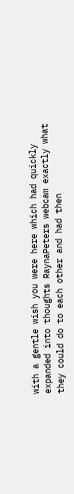with a gentle wish you were here which had quickly expanded into thoughts RaynaPeters webcam exactly what they could do to each other and had then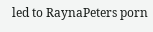led to RaynaPeters porn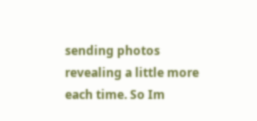sending photos revealing a little more each time. So Im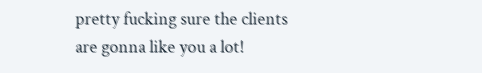pretty fucking sure the clients are gonna like you a lot!